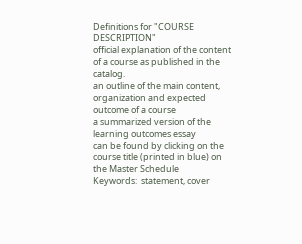Definitions for "COURSE DESCRIPTION"
official explanation of the content of a course as published in the catalog.
an outline of the main content, organization and expected outcome of a course
a summarized version of the learning outcomes essay
can be found by clicking on the course title (printed in blue) on the Master Schedule
Keywords:  statement, cover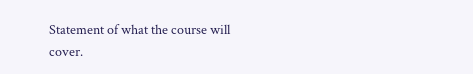Statement of what the course will cover.